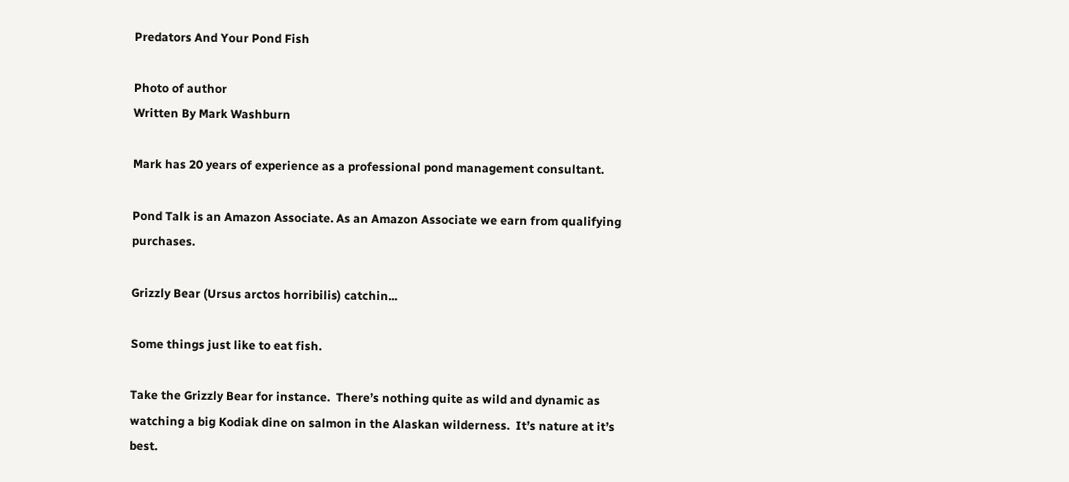Predators And Your Pond Fish

Photo of author
Written By Mark Washburn

Mark has 20 years of experience as a professional pond management consultant.

Pond Talk is an Amazon Associate. As an Amazon Associate we earn from qualifying purchases.

Grizzly Bear (Ursus arctos horribilis) catchin...

Some things just like to eat fish.

Take the Grizzly Bear for instance.  There’s nothing quite as wild and dynamic as watching a big Kodiak dine on salmon in the Alaskan wilderness.  It’s nature at it’s best.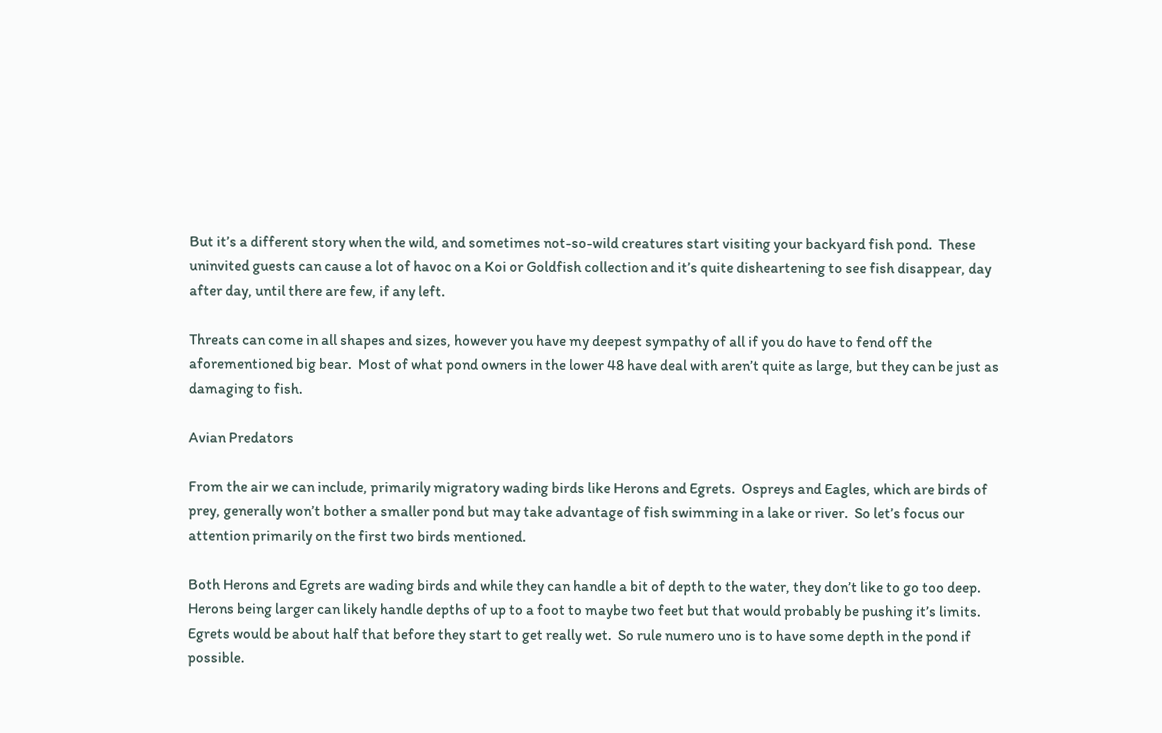But it’s a different story when the wild, and sometimes not-so-wild creatures start visiting your backyard fish pond.  These uninvited guests can cause a lot of havoc on a Koi or Goldfish collection and it’s quite disheartening to see fish disappear, day after day, until there are few, if any left.

Threats can come in all shapes and sizes, however you have my deepest sympathy of all if you do have to fend off the aforementioned big bear.  Most of what pond owners in the lower 48 have deal with aren’t quite as large, but they can be just as damaging to fish.

Avian Predators

From the air we can include, primarily migratory wading birds like Herons and Egrets.  Ospreys and Eagles, which are birds of prey, generally won’t bother a smaller pond but may take advantage of fish swimming in a lake or river.  So let’s focus our attention primarily on the first two birds mentioned.

Both Herons and Egrets are wading birds and while they can handle a bit of depth to the water, they don’t like to go too deep.  Herons being larger can likely handle depths of up to a foot to maybe two feet but that would probably be pushing it’s limits.  Egrets would be about half that before they start to get really wet.  So rule numero uno is to have some depth in the pond if possible.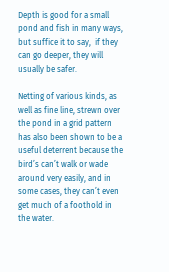Depth is good for a small pond and fish in many ways, but suffice it to say,  if they can go deeper, they will usually be safer.

Netting of various kinds, as well as fine line, strewn over the pond in a grid pattern has also been shown to be a useful deterrent because the bird’s can’t walk or wade around very easily, and in some cases, they can’t even get much of a foothold in the water.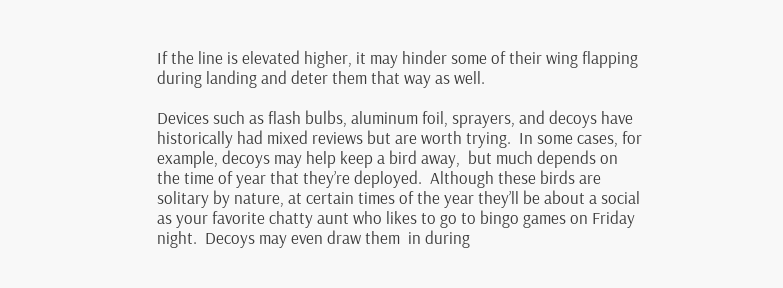If the line is elevated higher, it may hinder some of their wing flapping during landing and deter them that way as well.

Devices such as flash bulbs, aluminum foil, sprayers, and decoys have historically had mixed reviews but are worth trying.  In some cases, for example, decoys may help keep a bird away,  but much depends on the time of year that they’re deployed.  Although these birds are solitary by nature, at certain times of the year they’ll be about a social as your favorite chatty aunt who likes to go to bingo games on Friday night.  Decoys may even draw them  in during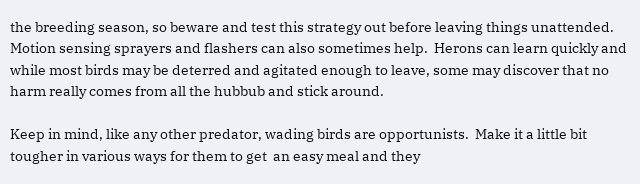the breeding season, so beware and test this strategy out before leaving things unattended.  Motion sensing sprayers and flashers can also sometimes help.  Herons can learn quickly and while most birds may be deterred and agitated enough to leave, some may discover that no harm really comes from all the hubbub and stick around.

Keep in mind, like any other predator, wading birds are opportunists.  Make it a little bit tougher in various ways for them to get  an easy meal and they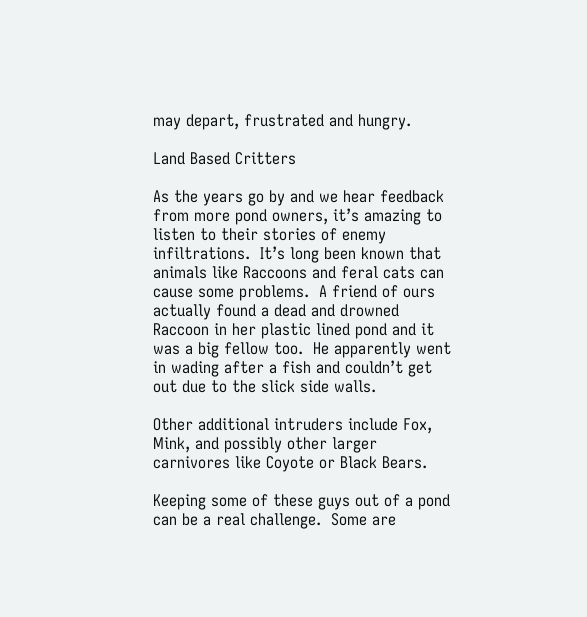may depart, frustrated and hungry.

Land Based Critters

As the years go by and we hear feedback from more pond owners, it’s amazing to listen to their stories of enemy infiltrations.  It’s long been known that animals like Raccoons and feral cats can cause some problems.  A friend of ours actually found a dead and drowned Raccoon in her plastic lined pond and it was a big fellow too.  He apparently went in wading after a fish and couldn’t get out due to the slick side walls.

Other additional intruders include Fox, Mink, and possibly other larger carnivores like Coyote or Black Bears.

Keeping some of these guys out of a pond can be a real challenge.  Some are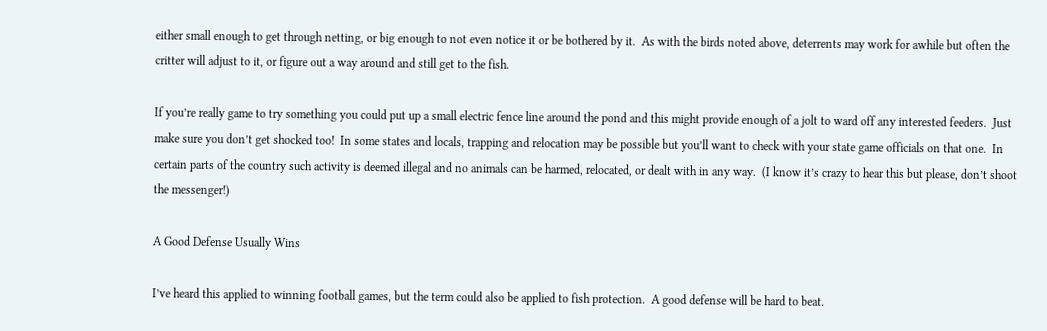either small enough to get through netting, or big enough to not even notice it or be bothered by it.  As with the birds noted above, deterrents may work for awhile but often the critter will adjust to it, or figure out a way around and still get to the fish.

If you’re really game to try something you could put up a small electric fence line around the pond and this might provide enough of a jolt to ward off any interested feeders.  Just make sure you don’t get shocked too!  In some states and locals, trapping and relocation may be possible but you’ll want to check with your state game officials on that one.  In certain parts of the country such activity is deemed illegal and no animals can be harmed, relocated, or dealt with in any way.  (I know it’s crazy to hear this but please, don’t shoot the messenger!)

A Good Defense Usually Wins

I’ve heard this applied to winning football games, but the term could also be applied to fish protection.  A good defense will be hard to beat.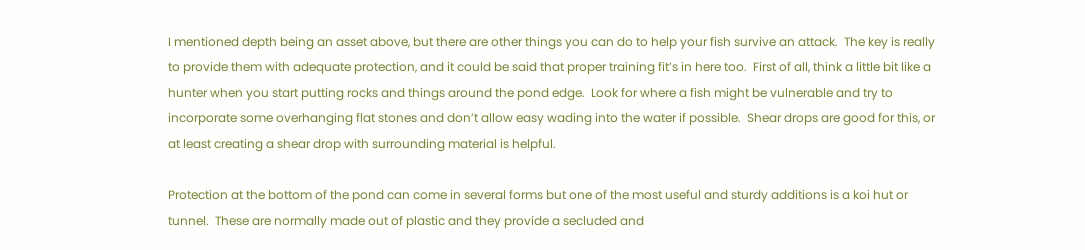I mentioned depth being an asset above, but there are other things you can do to help your fish survive an attack.  The key is really to provide them with adequate protection, and it could be said that proper training fit’s in here too.  First of all, think a little bit like a hunter when you start putting rocks and things around the pond edge.  Look for where a fish might be vulnerable and try to incorporate some overhanging flat stones and don’t allow easy wading into the water if possible.  Shear drops are good for this, or at least creating a shear drop with surrounding material is helpful.

Protection at the bottom of the pond can come in several forms but one of the most useful and sturdy additions is a koi hut or tunnel.  These are normally made out of plastic and they provide a secluded and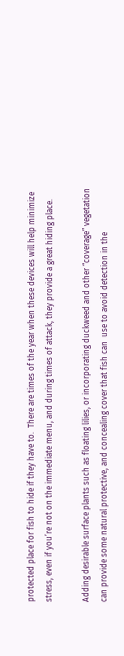protected place for fish to hide if they have to.  There are times of the year when these devices will help minimize stress, even if you’re not on the immediate menu, and during times of attack, they provide a great hiding place.

Adding desirable surface plants such as floating lilies, or incorporating duckweed and other “coverage” vegetation can provide some natural protective, and concealing cover that fish can  use to avoid detection in the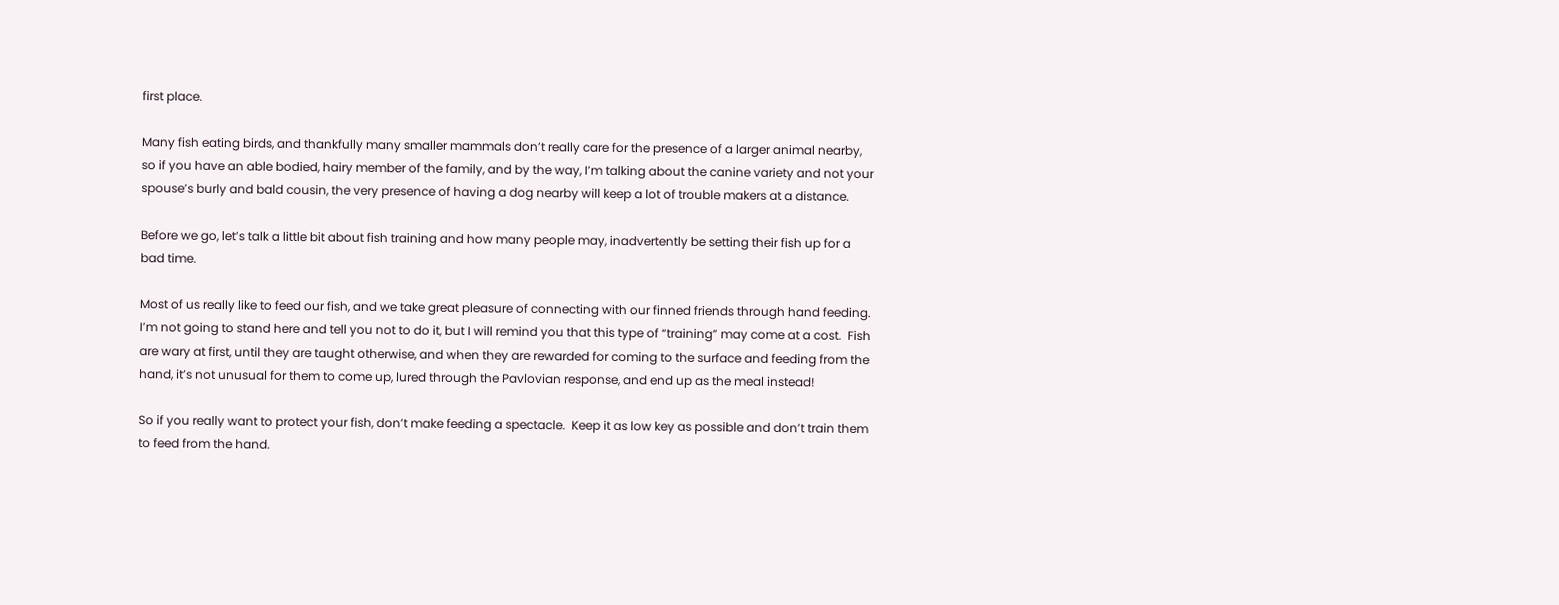first place.

Many fish eating birds, and thankfully many smaller mammals don’t really care for the presence of a larger animal nearby, so if you have an able bodied, hairy member of the family, and by the way, I’m talking about the canine variety and not your spouse’s burly and bald cousin, the very presence of having a dog nearby will keep a lot of trouble makers at a distance.

Before we go, let’s talk a little bit about fish training and how many people may, inadvertently be setting their fish up for a bad time.

Most of us really like to feed our fish, and we take great pleasure of connecting with our finned friends through hand feeding.  I’m not going to stand here and tell you not to do it, but I will remind you that this type of “training” may come at a cost.  Fish are wary at first, until they are taught otherwise, and when they are rewarded for coming to the surface and feeding from the hand, it’s not unusual for them to come up, lured through the Pavlovian response, and end up as the meal instead!

So if you really want to protect your fish, don’t make feeding a spectacle.  Keep it as low key as possible and don’t train them to feed from the hand.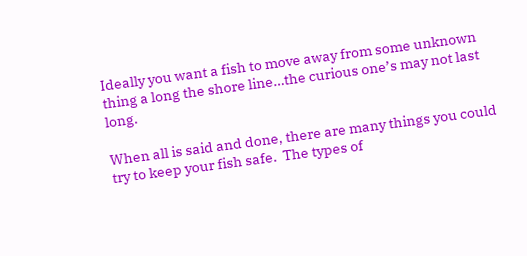Ideally you want a fish to move away from some unknown thing a long the shore line…the curious one’s may not last long.

When all is said and done, there are many things you could try to keep your fish safe.  The types of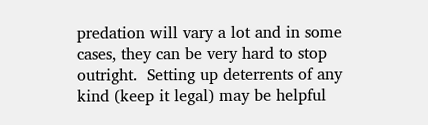predation will vary a lot and in some cases, they can be very hard to stop outright.  Setting up deterrents of any kind (keep it legal) may be helpful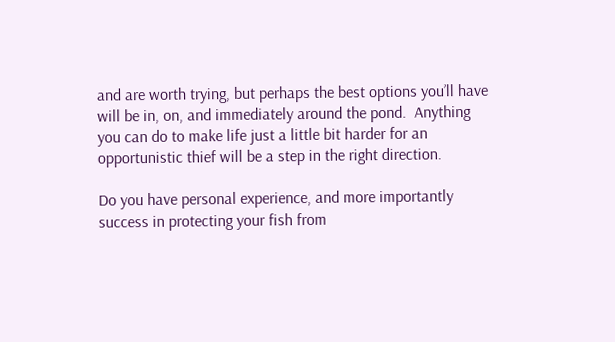and are worth trying, but perhaps the best options you’ll have will be in, on, and immediately around the pond.  Anything you can do to make life just a little bit harder for an opportunistic thief will be a step in the right direction.

Do you have personal experience, and more importantly success in protecting your fish from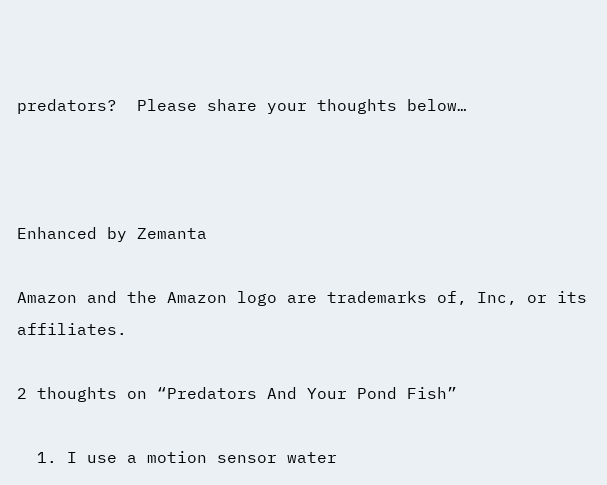predators?  Please share your thoughts below…



Enhanced by Zemanta

Amazon and the Amazon logo are trademarks of, Inc, or its affiliates.

2 thoughts on “Predators And Your Pond Fish”

  1. I use a motion sensor water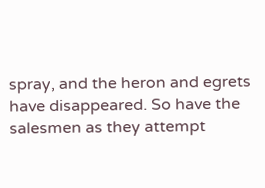spray, and the heron and egrets have disappeared. So have the salesmen as they attempt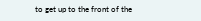to get up to the front of the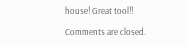house! Great tool!!

Comments are closed.